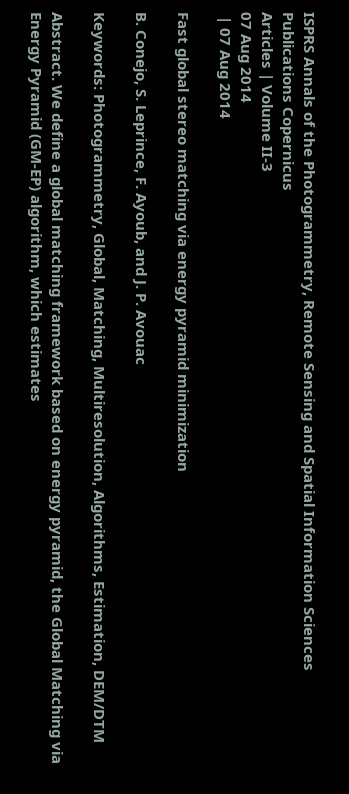ISPRS Annals of the Photogrammetry, Remote Sensing and Spatial Information Sciences
Publications Copernicus
Articles | Volume II-3
07 Aug 2014
 | 07 Aug 2014

Fast global stereo matching via energy pyramid minimization

B. Conejo, S. Leprince, F. Ayoub, and J. P. Avouac

Keywords: Photogrammetry, Global, Matching, Multiresolution, Algorithms, Estimation, DEM/DTM

Abstract. We define a global matching framework based on energy pyramid, the Global Matching via Energy Pyramid (GM-EP) algorithm, which estimates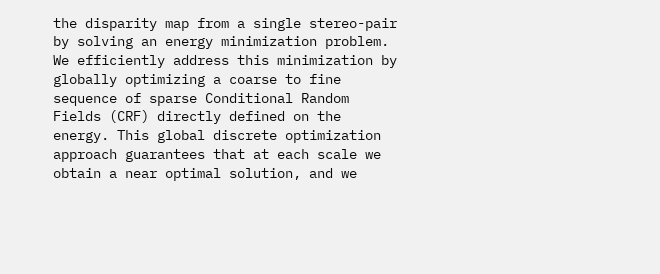the disparity map from a single stereo-pair by solving an energy minimization problem. We efficiently address this minimization by globally optimizing a coarse to fine sequence of sparse Conditional Random Fields (CRF) directly defined on the energy. This global discrete optimization approach guarantees that at each scale we obtain a near optimal solution, and we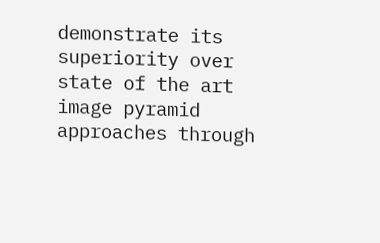demonstrate its superiority over state of the art image pyramid approaches through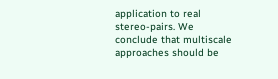application to real stereo-pairs. We conclude that multiscale approaches should be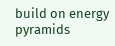build on energy pyramids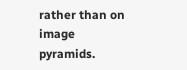rather than on image pyramids.